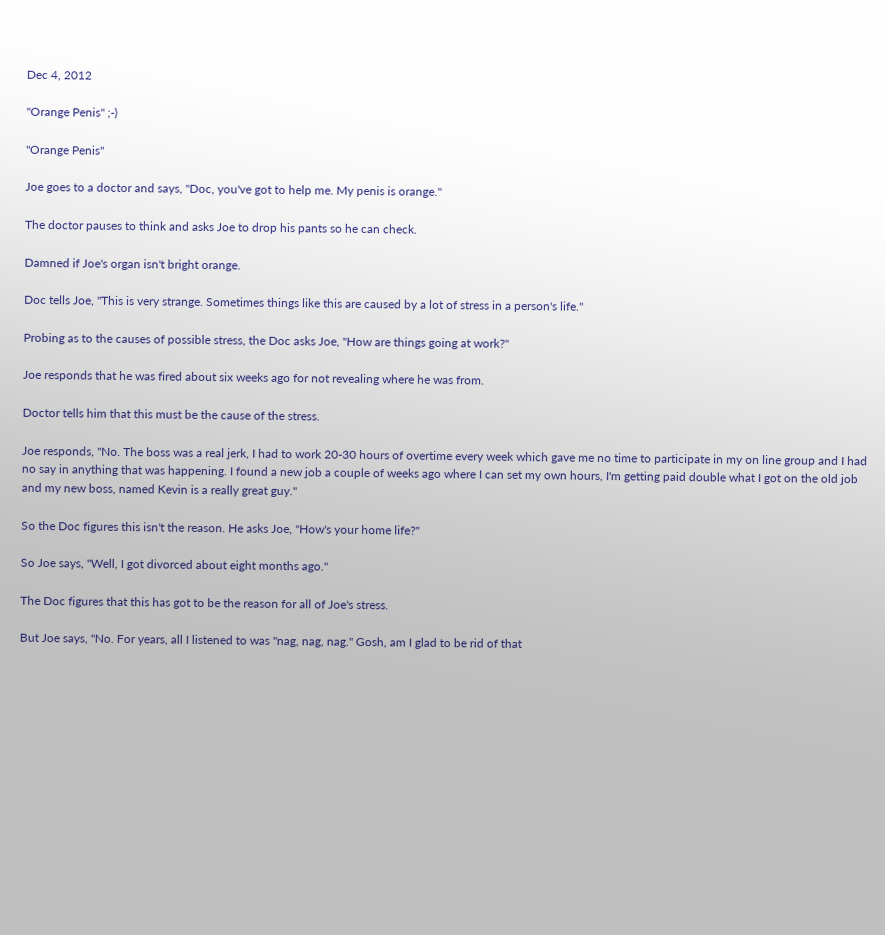Dec 4, 2012

"Orange Penis" ;-)

"Orange Penis"

Joe goes to a doctor and says, "Doc, you've got to help me. My penis is orange."

The doctor pauses to think and asks Joe to drop his pants so he can check.

Damned if Joe's organ isn't bright orange.

Doc tells Joe, "This is very strange. Sometimes things like this are caused by a lot of stress in a person's life."

Probing as to the causes of possible stress, the Doc asks Joe, "How are things going at work?"

Joe responds that he was fired about six weeks ago for not revealing where he was from.

Doctor tells him that this must be the cause of the stress.

Joe responds, "No. The boss was a real jerk, I had to work 20-30 hours of overtime every week which gave me no time to participate in my on line group and I had no say in anything that was happening. I found a new job a couple of weeks ago where I can set my own hours, I'm getting paid double what I got on the old job and my new boss, named Kevin is a really great guy."

So the Doc figures this isn't the reason. He asks Joe, "How's your home life?"

So Joe says, "Well, I got divorced about eight months ago."

The Doc figures that this has got to be the reason for all of Joe's stress.

But Joe says, "No. For years, all I listened to was "nag, nag, nag." Gosh, am I glad to be rid of that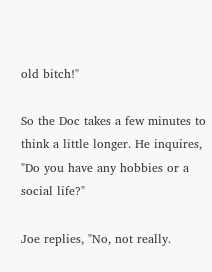old bitch!"

So the Doc takes a few minutes to think a little longer. He inquires, "Do you have any hobbies or a social life?"

Joe replies, "No, not really.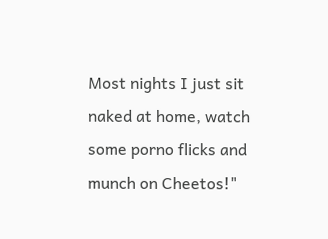Most nights I just sit naked at home, watch some porno flicks and munch on Cheetos!"